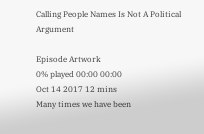Calling People Names Is Not A Political Argument

Episode Artwork
0% played 00:00 00:00
Oct 14 2017 12 mins
Many times we have been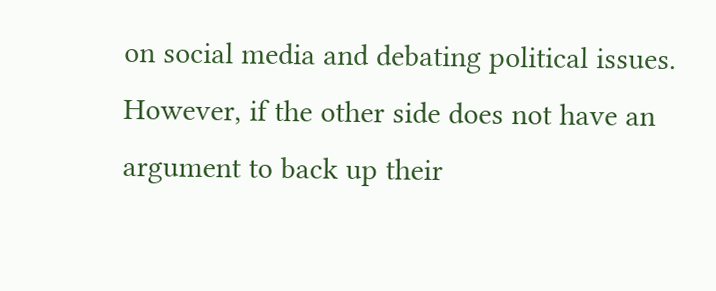on social media and debating political issues. However, if the other side does not have an argument to back up their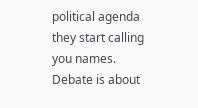political agenda they start calling you names. Debate is about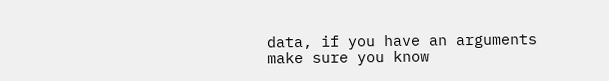data, if you have an arguments make sure you know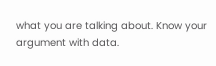what you are talking about. Know your argument with data.